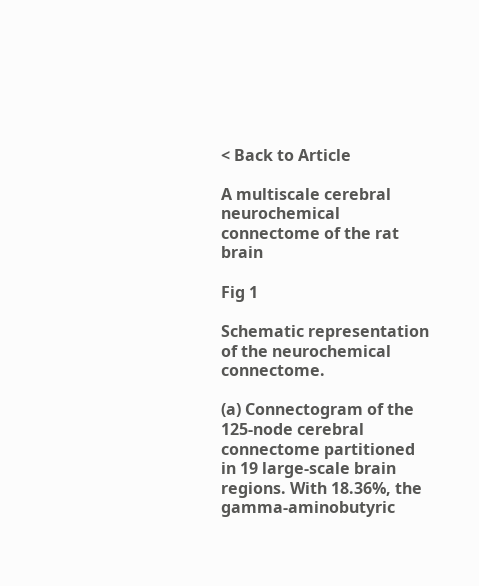< Back to Article

A multiscale cerebral neurochemical connectome of the rat brain

Fig 1

Schematic representation of the neurochemical connectome.

(a) Connectogram of the 125-node cerebral connectome partitioned in 19 large-scale brain regions. With 18.36%, the gamma-aminobutyric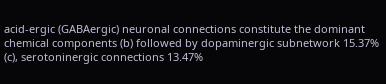acid-ergic (GABAergic) neuronal connections constitute the dominant chemical components (b) followed by dopaminergic subnetwork 15.37% (c), serotoninergic connections 13.47%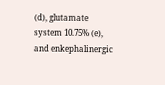(d), glutamate system 10.75% (e), and enkephalinergic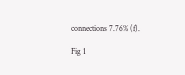connections 7.76% (f).

Fig 1